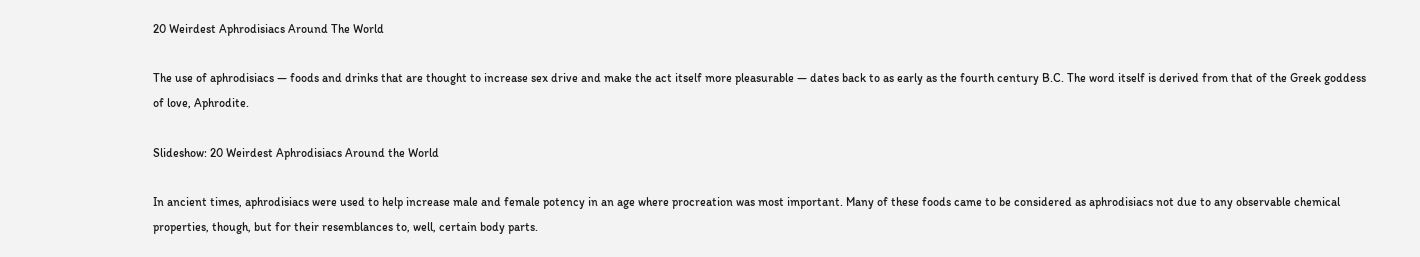20 Weirdest Aphrodisiacs Around The World

The use of aphrodisiacs — foods and drinks that are thought to increase sex drive and make the act itself more pleasurable — dates back to as early as the fourth century B.C. The word itself is derived from that of the Greek goddess of love, Aphrodite.

Slideshow: 20 Weirdest Aphrodisiacs Around the World

In ancient times, aphrodisiacs were used to help increase male and female potency in an age where procreation was most important. Many of these foods came to be considered as aphrodisiacs not due to any observable chemical properties, though, but for their resemblances to, well, certain body parts.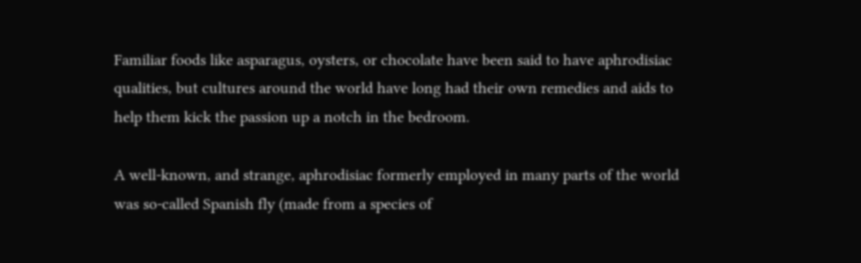Familiar foods like asparagus, oysters, or chocolate have been said to have aphrodisiac qualities, but cultures around the world have long had their own remedies and aids to help them kick the passion up a notch in the bedroom.

A well-known, and strange, aphrodisiac formerly employed in many parts of the world was so-called Spanish fly (made from a species of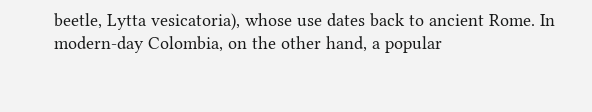beetle, Lytta vesicatoria), whose use dates back to ancient Rome. In modern-day Colombia, on the other hand, a popular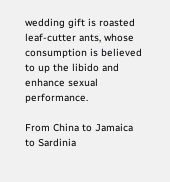wedding gift is roasted leaf-cutter ants, whose consumption is believed to up the libido and enhance sexual performance.

From China to Jamaica to Sardinia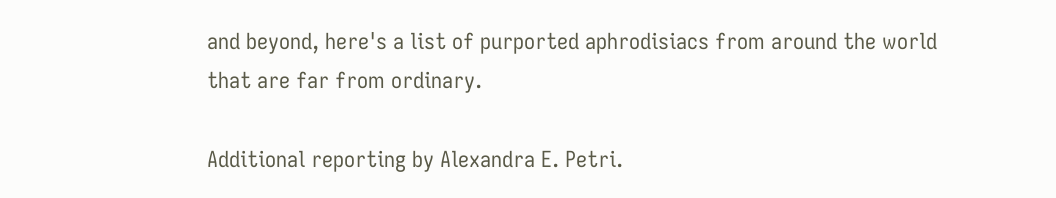and beyond, here's a list of purported aphrodisiacs from around the world that are far from ordinary.

Additional reporting by Alexandra E. Petri.